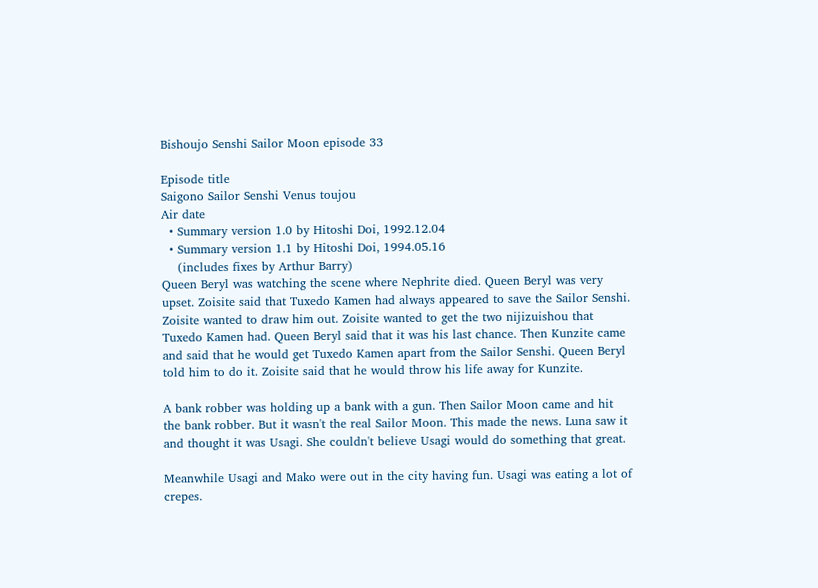Bishoujo Senshi Sailor Moon episode 33

Episode title
Saigono Sailor Senshi Venus toujou
Air date
  • Summary version 1.0 by Hitoshi Doi, 1992.12.04
  • Summary version 1.1 by Hitoshi Doi, 1994.05.16
    (includes fixes by Arthur Barry)
Queen Beryl was watching the scene where Nephrite died. Queen Beryl was very upset. Zoisite said that Tuxedo Kamen had always appeared to save the Sailor Senshi. Zoisite wanted to draw him out. Zoisite wanted to get the two nijizuishou that Tuxedo Kamen had. Queen Beryl said that it was his last chance. Then Kunzite came and said that he would get Tuxedo Kamen apart from the Sailor Senshi. Queen Beryl told him to do it. Zoisite said that he would throw his life away for Kunzite.

A bank robber was holding up a bank with a gun. Then Sailor Moon came and hit the bank robber. But it wasn't the real Sailor Moon. This made the news. Luna saw it and thought it was Usagi. She couldn't believe Usagi would do something that great.

Meanwhile Usagi and Mako were out in the city having fun. Usagi was eating a lot of crepes.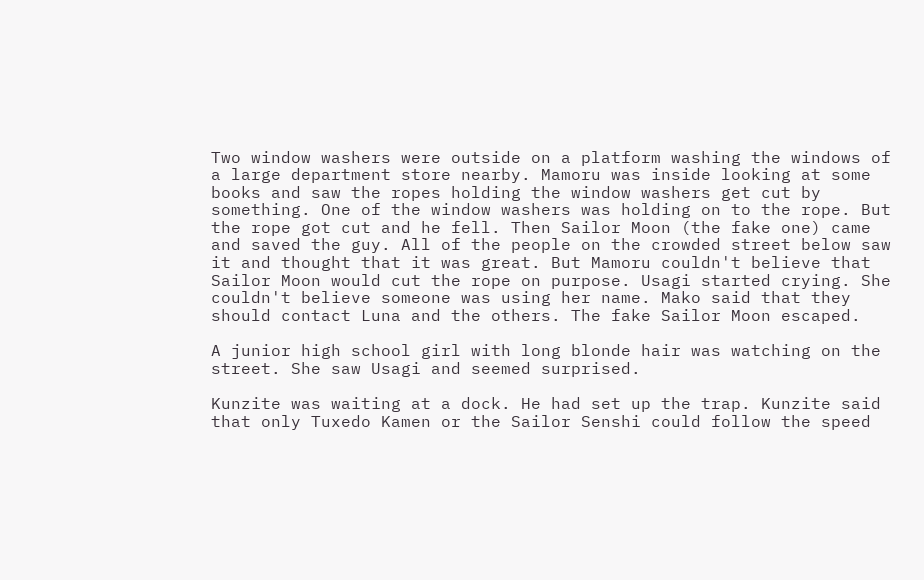Two window washers were outside on a platform washing the windows of a large department store nearby. Mamoru was inside looking at some books and saw the ropes holding the window washers get cut by something. One of the window washers was holding on to the rope. But the rope got cut and he fell. Then Sailor Moon (the fake one) came and saved the guy. All of the people on the crowded street below saw it and thought that it was great. But Mamoru couldn't believe that Sailor Moon would cut the rope on purpose. Usagi started crying. She couldn't believe someone was using her name. Mako said that they should contact Luna and the others. The fake Sailor Moon escaped.

A junior high school girl with long blonde hair was watching on the street. She saw Usagi and seemed surprised.

Kunzite was waiting at a dock. He had set up the trap. Kunzite said that only Tuxedo Kamen or the Sailor Senshi could follow the speed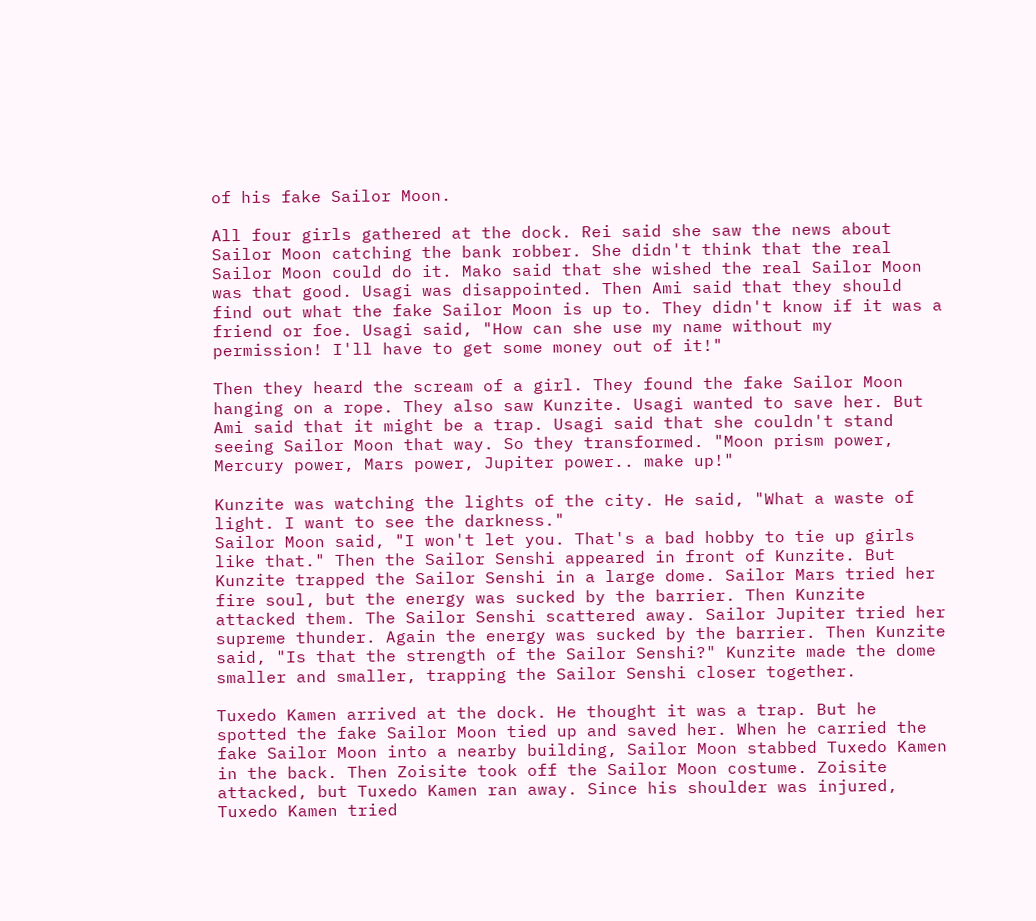of his fake Sailor Moon.

All four girls gathered at the dock. Rei said she saw the news about Sailor Moon catching the bank robber. She didn't think that the real Sailor Moon could do it. Mako said that she wished the real Sailor Moon was that good. Usagi was disappointed. Then Ami said that they should find out what the fake Sailor Moon is up to. They didn't know if it was a friend or foe. Usagi said, "How can she use my name without my permission! I'll have to get some money out of it!"

Then they heard the scream of a girl. They found the fake Sailor Moon hanging on a rope. They also saw Kunzite. Usagi wanted to save her. But Ami said that it might be a trap. Usagi said that she couldn't stand seeing Sailor Moon that way. So they transformed. "Moon prism power, Mercury power, Mars power, Jupiter power.. make up!"

Kunzite was watching the lights of the city. He said, "What a waste of light. I want to see the darkness."
Sailor Moon said, "I won't let you. That's a bad hobby to tie up girls like that." Then the Sailor Senshi appeared in front of Kunzite. But Kunzite trapped the Sailor Senshi in a large dome. Sailor Mars tried her fire soul, but the energy was sucked by the barrier. Then Kunzite attacked them. The Sailor Senshi scattered away. Sailor Jupiter tried her supreme thunder. Again the energy was sucked by the barrier. Then Kunzite said, "Is that the strength of the Sailor Senshi?" Kunzite made the dome smaller and smaller, trapping the Sailor Senshi closer together.

Tuxedo Kamen arrived at the dock. He thought it was a trap. But he spotted the fake Sailor Moon tied up and saved her. When he carried the fake Sailor Moon into a nearby building, Sailor Moon stabbed Tuxedo Kamen in the back. Then Zoisite took off the Sailor Moon costume. Zoisite attacked, but Tuxedo Kamen ran away. Since his shoulder was injured, Tuxedo Kamen tried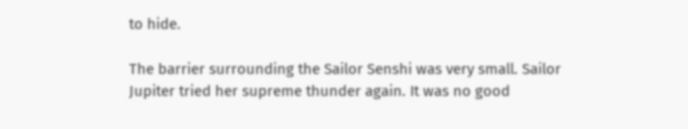to hide.

The barrier surrounding the Sailor Senshi was very small. Sailor Jupiter tried her supreme thunder again. It was no good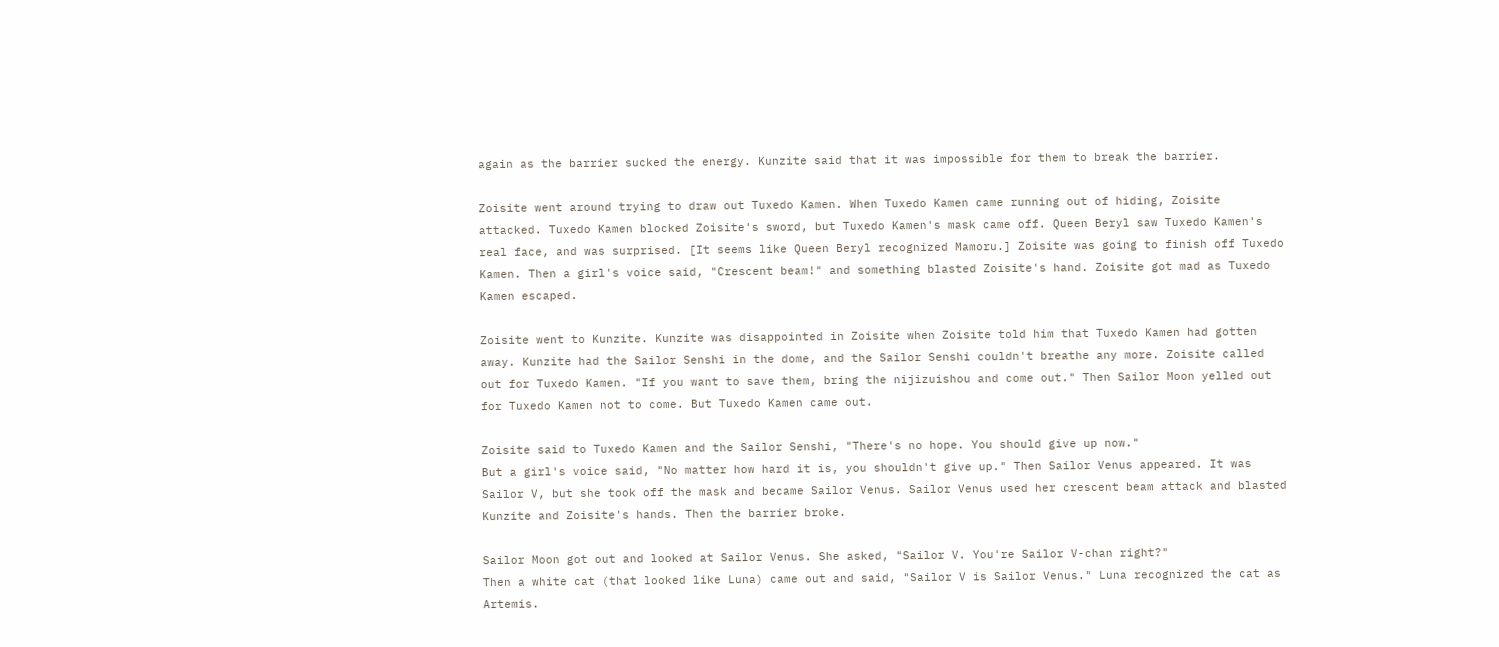again as the barrier sucked the energy. Kunzite said that it was impossible for them to break the barrier.

Zoisite went around trying to draw out Tuxedo Kamen. When Tuxedo Kamen came running out of hiding, Zoisite attacked. Tuxedo Kamen blocked Zoisite's sword, but Tuxedo Kamen's mask came off. Queen Beryl saw Tuxedo Kamen's real face, and was surprised. [It seems like Queen Beryl recognized Mamoru.] Zoisite was going to finish off Tuxedo Kamen. Then a girl's voice said, "Crescent beam!" and something blasted Zoisite's hand. Zoisite got mad as Tuxedo Kamen escaped.

Zoisite went to Kunzite. Kunzite was disappointed in Zoisite when Zoisite told him that Tuxedo Kamen had gotten away. Kunzite had the Sailor Senshi in the dome, and the Sailor Senshi couldn't breathe any more. Zoisite called out for Tuxedo Kamen. "If you want to save them, bring the nijizuishou and come out." Then Sailor Moon yelled out for Tuxedo Kamen not to come. But Tuxedo Kamen came out.

Zoisite said to Tuxedo Kamen and the Sailor Senshi, "There's no hope. You should give up now."
But a girl's voice said, "No matter how hard it is, you shouldn't give up." Then Sailor Venus appeared. It was Sailor V, but she took off the mask and became Sailor Venus. Sailor Venus used her crescent beam attack and blasted Kunzite and Zoisite's hands. Then the barrier broke.

Sailor Moon got out and looked at Sailor Venus. She asked, "Sailor V. You're Sailor V-chan right?"
Then a white cat (that looked like Luna) came out and said, "Sailor V is Sailor Venus." Luna recognized the cat as Artemis.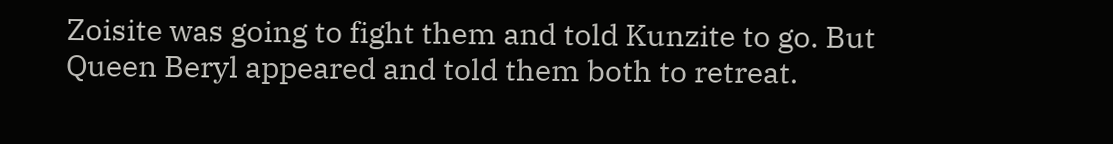Zoisite was going to fight them and told Kunzite to go. But Queen Beryl appeared and told them both to retreat.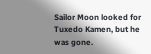Sailor Moon looked for Tuxedo Kamen, but he was gone.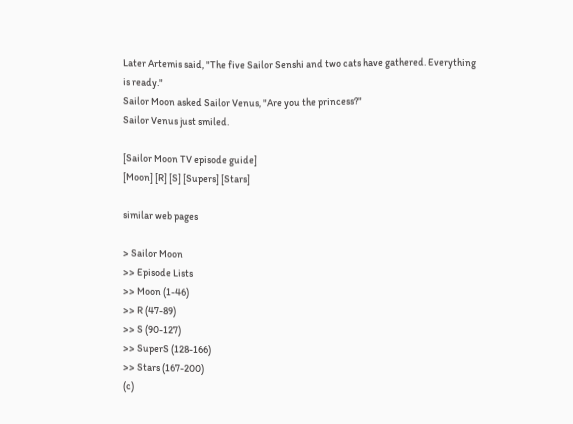Later Artemis said, "The five Sailor Senshi and two cats have gathered. Everything is ready."
Sailor Moon asked Sailor Venus, "Are you the princess?"
Sailor Venus just smiled.

[Sailor Moon TV episode guide]
[Moon] [R] [S] [Supers] [Stars]

similar web pages

> Sailor Moon
>> Episode Lists
>> Moon (1-46)
>> R (47-89)
>> S (90-127)
>> SuperS (128-166)
>> Stars (167-200)
(c)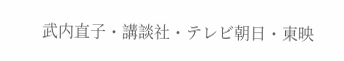武内直子・講談社・テレビ朝日・東映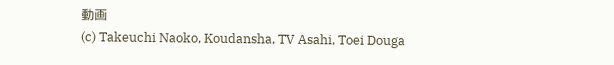動画
(c) Takeuchi Naoko, Koudansha, TV Asahi, Toei Douga